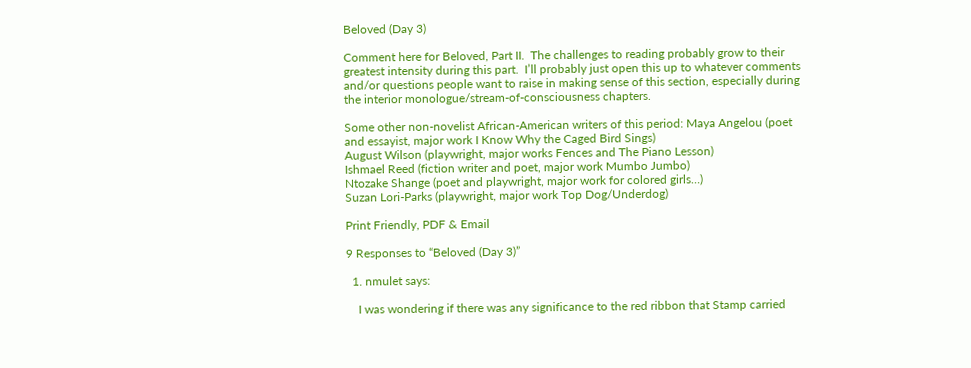Beloved (Day 3)

Comment here for Beloved, Part II.  The challenges to reading probably grow to their greatest intensity during this part.  I’ll probably just open this up to whatever comments and/or questions people want to raise in making sense of this section, especially during the interior monologue/stream-of-consciousness chapters.

Some other non-novelist African-American writers of this period: Maya Angelou (poet and essayist, major work I Know Why the Caged Bird Sings)
August Wilson (playwright, major works Fences and The Piano Lesson)
Ishmael Reed (fiction writer and poet, major work Mumbo Jumbo)
Ntozake Shange (poet and playwright, major work for colored girls…)
Suzan Lori-Parks (playwright, major work Top Dog/Underdog)

Print Friendly, PDF & Email

9 Responses to “Beloved (Day 3)”

  1. nmulet says:

    I was wondering if there was any significance to the red ribbon that Stamp carried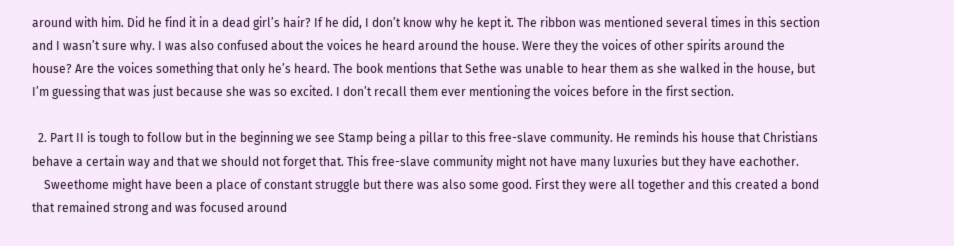around with him. Did he find it in a dead girl’s hair? If he did, I don’t know why he kept it. The ribbon was mentioned several times in this section and I wasn’t sure why. I was also confused about the voices he heard around the house. Were they the voices of other spirits around the house? Are the voices something that only he’s heard. The book mentions that Sethe was unable to hear them as she walked in the house, but I’m guessing that was just because she was so excited. I don’t recall them ever mentioning the voices before in the first section.

  2. Part II is tough to follow but in the beginning we see Stamp being a pillar to this free-slave community. He reminds his house that Christians behave a certain way and that we should not forget that. This free-slave community might not have many luxuries but they have eachother.
    Sweethome might have been a place of constant struggle but there was also some good. First they were all together and this created a bond that remained strong and was focused around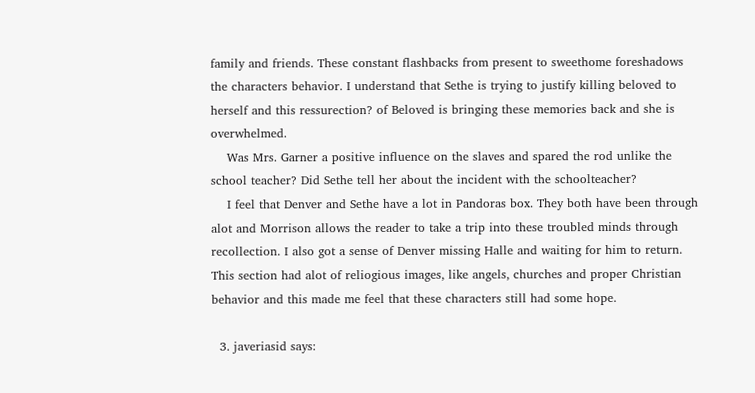family and friends. These constant flashbacks from present to sweethome foreshadows the characters behavior. I understand that Sethe is trying to justify killing beloved to herself and this ressurection? of Beloved is bringing these memories back and she is overwhelmed.
    Was Mrs. Garner a positive influence on the slaves and spared the rod unlike the school teacher? Did Sethe tell her about the incident with the schoolteacher?
    I feel that Denver and Sethe have a lot in Pandoras box. They both have been through alot and Morrison allows the reader to take a trip into these troubled minds through recollection. I also got a sense of Denver missing Halle and waiting for him to return. This section had alot of reliogious images, like angels, churches and proper Christian behavior and this made me feel that these characters still had some hope.

  3. javeriasid says: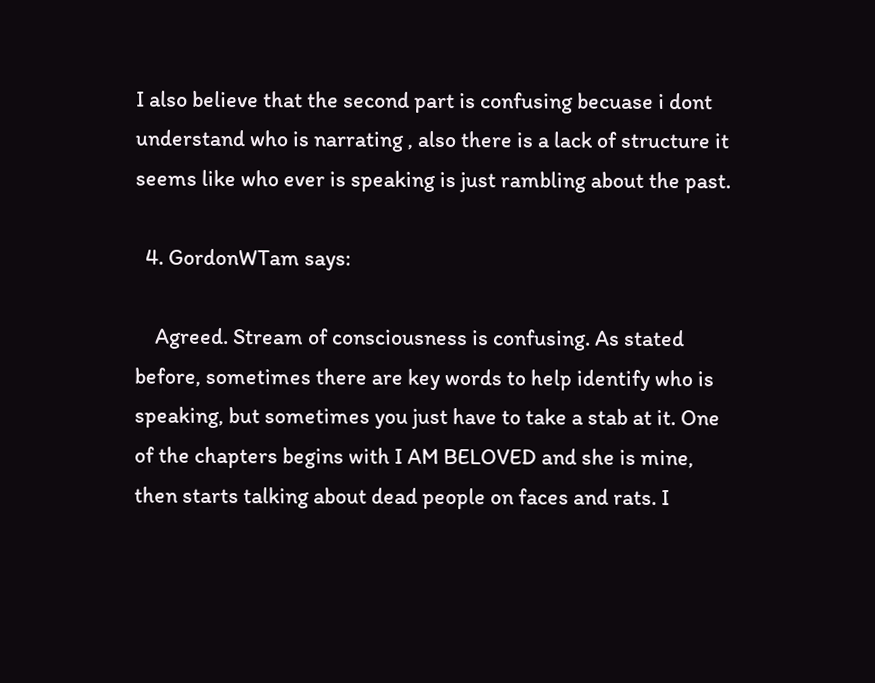I also believe that the second part is confusing becuase i dont understand who is narrating , also there is a lack of structure it seems like who ever is speaking is just rambling about the past.

  4. GordonWTam says:

    Agreed. Stream of consciousness is confusing. As stated before, sometimes there are key words to help identify who is speaking, but sometimes you just have to take a stab at it. One of the chapters begins with I AM BELOVED and she is mine, then starts talking about dead people on faces and rats. I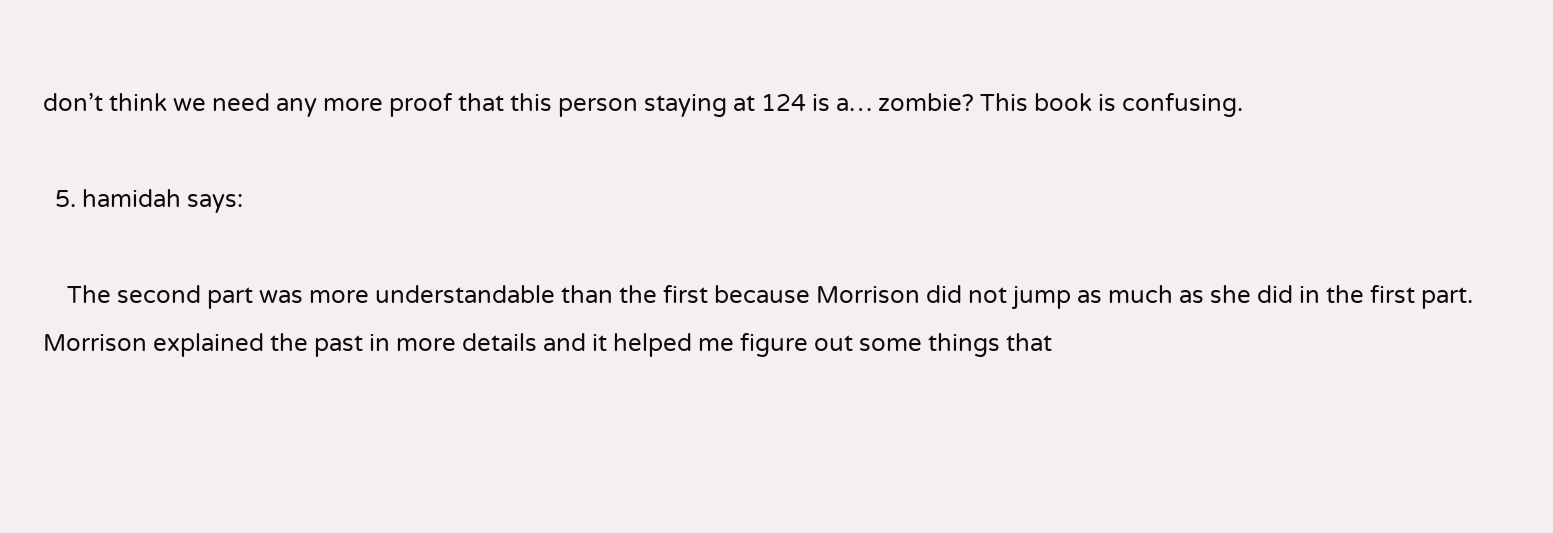don’t think we need any more proof that this person staying at 124 is a… zombie? This book is confusing.

  5. hamidah says:

    The second part was more understandable than the first because Morrison did not jump as much as she did in the first part. Morrison explained the past in more details and it helped me figure out some things that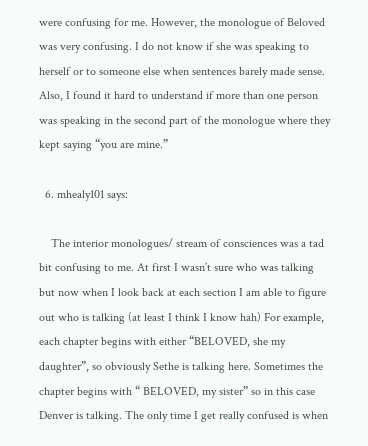were confusing for me. However, the monologue of Beloved was very confusing. I do not know if she was speaking to herself or to someone else when sentences barely made sense. Also, I found it hard to understand if more than one person was speaking in the second part of the monologue where they kept saying “you are mine.”

  6. mhealy101 says:

    The interior monologues/ stream of consciences was a tad bit confusing to me. At first I wasn’t sure who was talking but now when I look back at each section I am able to figure out who is talking (at least I think I know hah) For example, each chapter begins with either “BELOVED, she my daughter”, so obviously Sethe is talking here. Sometimes the chapter begins with “ BELOVED, my sister” so in this case Denver is talking. The only time I get really confused is when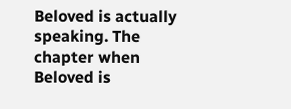Beloved is actually speaking. The chapter when Beloved is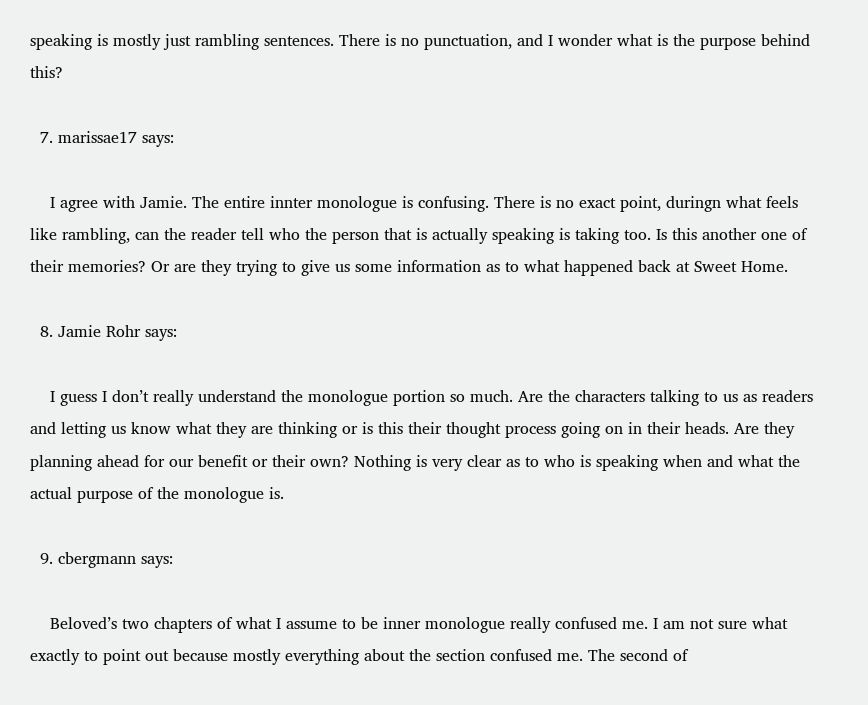speaking is mostly just rambling sentences. There is no punctuation, and I wonder what is the purpose behind this?

  7. marissae17 says:

    I agree with Jamie. The entire innter monologue is confusing. There is no exact point, duringn what feels like rambling, can the reader tell who the person that is actually speaking is taking too. Is this another one of their memories? Or are they trying to give us some information as to what happened back at Sweet Home.

  8. Jamie Rohr says:

    I guess I don’t really understand the monologue portion so much. Are the characters talking to us as readers and letting us know what they are thinking or is this their thought process going on in their heads. Are they planning ahead for our benefit or their own? Nothing is very clear as to who is speaking when and what the actual purpose of the monologue is.

  9. cbergmann says:

    Beloved’s two chapters of what I assume to be inner monologue really confused me. I am not sure what exactly to point out because mostly everything about the section confused me. The second of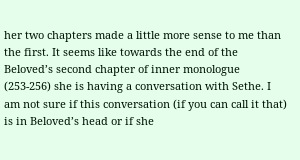her two chapters made a little more sense to me than the first. It seems like towards the end of the Beloved’s second chapter of inner monologue (253-256) she is having a conversation with Sethe. I am not sure if this conversation (if you can call it that) is in Beloved’s head or if she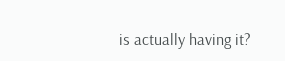is actually having it?